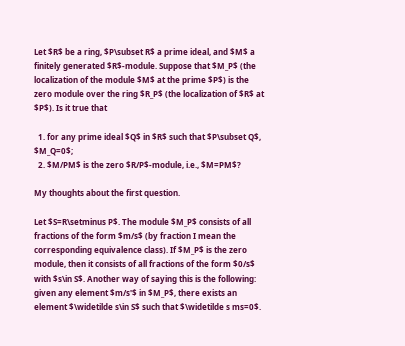Let $R$ be a ring, $P\subset R$ a prime ideal, and $M$ a finitely generated $R$-module. Suppose that $M_P$ (the localization of the module $M$ at the prime $P$) is the zero module over the ring $R_P$ (the localization of $R$ at $P$). Is it true that

  1. for any prime ideal $Q$ in $R$ such that $P\subset Q$, $M_Q=0$;
  2. $M/PM$ is the zero $R/P$-module, i.e., $M=PM$?

My thoughts about the first question.

Let $S=R\setminus P$. The module $M_P$ consists of all fractions of the form $m/s$ (by fraction I mean the corresponding equivalence class). If $M_P$ is the zero module, then it consists of all fractions of the form $0/s$ with $s\in S$. Another way of saying this is the following: given any element $m/s'$ in $M_P$, there exists an element $\widetilde s\in S$ such that $\widetilde s ms=0$.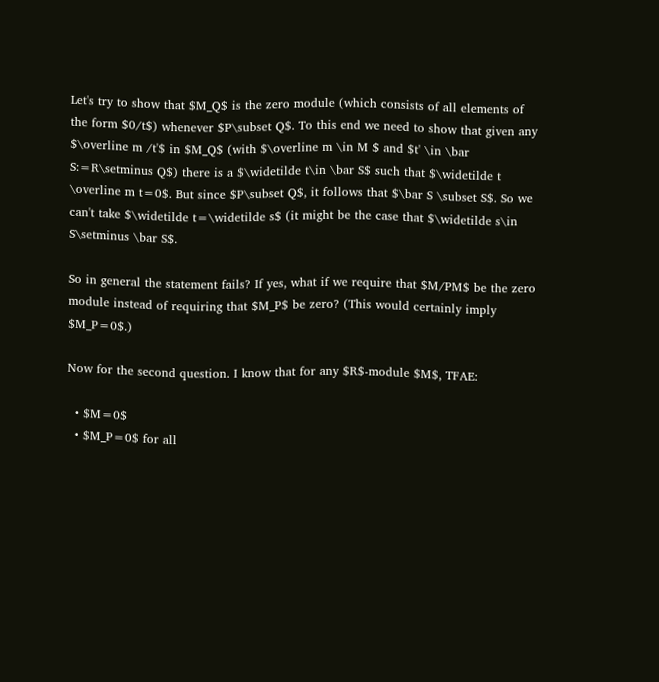Let's try to show that $M_Q$ is the zero module (which consists of all elements of the form $0/t$) whenever $P\subset Q$. To this end we need to show that given any $\overline m /t'$ in $M_Q$ (with $\overline m \in M $ and $t' \in \bar S:=R\setminus Q$) there is a $\widetilde t\in \bar S$ such that $\widetilde t \overline m t=0$. But since $P\subset Q$, it follows that $\bar S \subset S$. So we can't take $\widetilde t=\widetilde s$ (it might be the case that $\widetilde s\in S\setminus \bar S$.

So in general the statement fails? If yes, what if we require that $M/PM$ be the zero module instead of requiring that $M_P$ be zero? (This would certainly imply $M_P=0$.)

Now for the second question. I know that for any $R$-module $M$, TFAE:

  • $M=0$
  • $M_P=0$ for all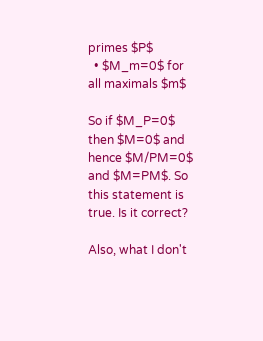primes $P$
  • $M_m=0$ for all maximals $m$

So if $M_P=0$ then $M=0$ and hence $M/PM=0$ and $M=PM$. So this statement is true. Is it correct?

Also, what I don't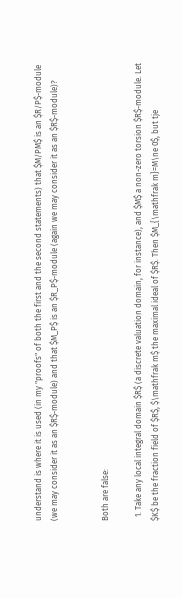understand is where it is used (in my "proofs" of both the first and the second statements) that $M/PM$ is an $R/P$-module (we may consider it as an $R$-module) and that $M_P$ is an $R_P$-module (again we may consider it as an $R$-module)?


Both are false:

  1. Take any local integral domain $R$ (a discrete valuation domain, for instance), and $M$ a non-zero torsion $R$-module. Let $K$ be the fraction field of $R$, $\mathfrak m$ the maximal ideal of $R$. Then $M_{\mathfrak m}=M\ne 0$, but tje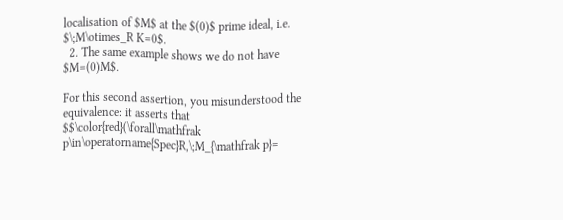localisation of $M$ at the $(0)$ prime ideal, i.e. $\;M\otimes_R K=0$.
  2. The same example shows we do not have $M=(0)M$.

For this second assertion, you misunderstood the equivalence: it asserts that $$\color{red}(\forall\mathfrak p\in\operatorname{Spec}R,\;M_{\mathfrak p}=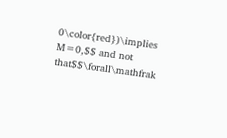0\color{red})\implies M=0,$$ and not that$$\forall\mathfrak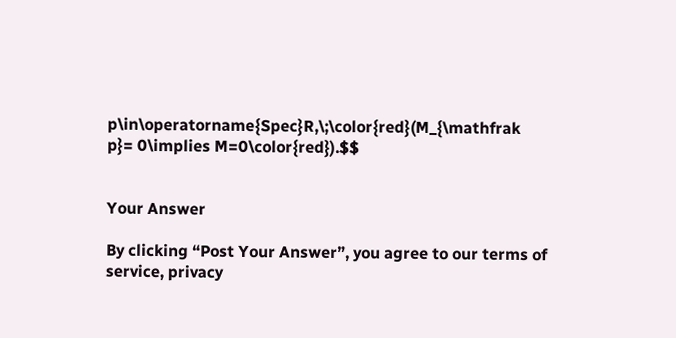p\in\operatorname{Spec}R,\;\color{red}(M_{\mathfrak p}= 0\implies M=0\color{red}).$$


Your Answer

By clicking “Post Your Answer”, you agree to our terms of service, privacy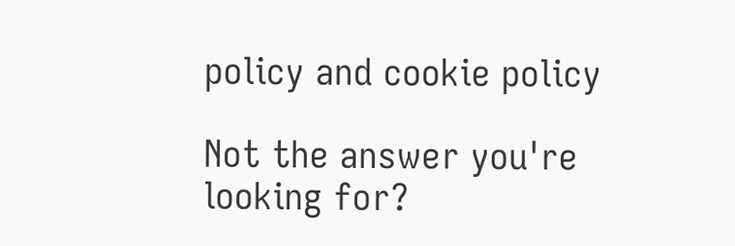policy and cookie policy

Not the answer you're looking for?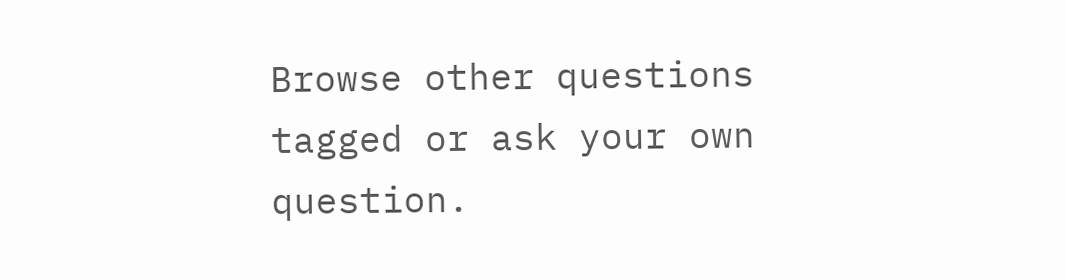Browse other questions tagged or ask your own question.